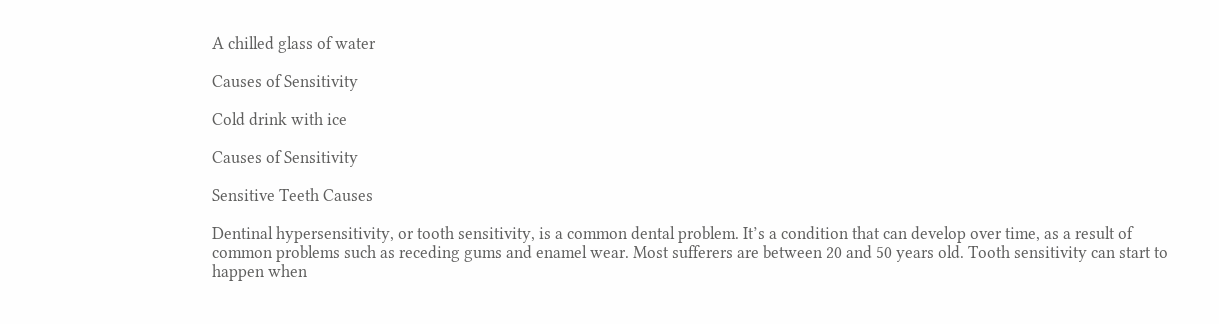A chilled glass of water

Causes of Sensitivity

Cold drink with ice

Causes of Sensitivity

Sensitive Teeth Causes

Dentinal hypersensitivity, or tooth sensitivity, is a common dental problem. It’s a condition that can develop over time, as a result of common problems such as receding gums and enamel wear. Most sufferers are between 20 and 50 years old. Tooth sensitivity can start to happen when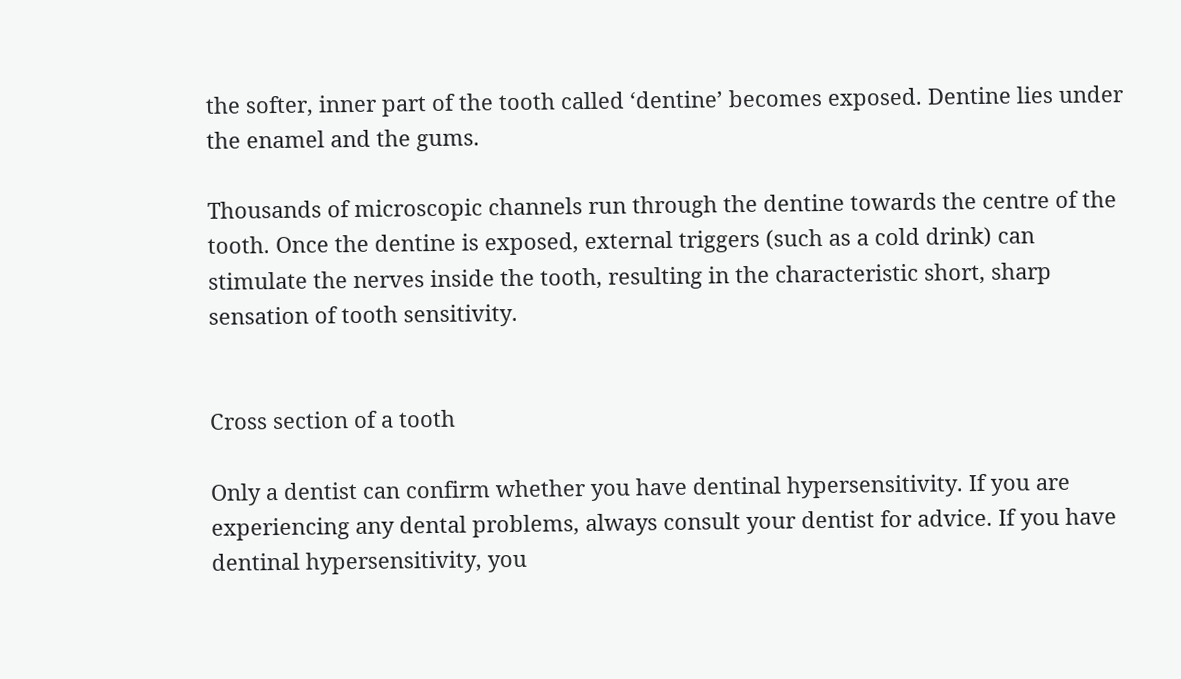the softer, inner part of the tooth called ‘dentine’ becomes exposed. Dentine lies under the enamel and the gums.

Thousands of microscopic channels run through the dentine towards the centre of the tooth. Once the dentine is exposed, external triggers (such as a cold drink) can stimulate the nerves inside the tooth, resulting in the characteristic short, sharp sensation of tooth sensitivity.


Cross section of a tooth

Only a dentist can confirm whether you have dentinal hypersensitivity. If you are experiencing any dental problems, always consult your dentist for advice. If you have dentinal hypersensitivity, you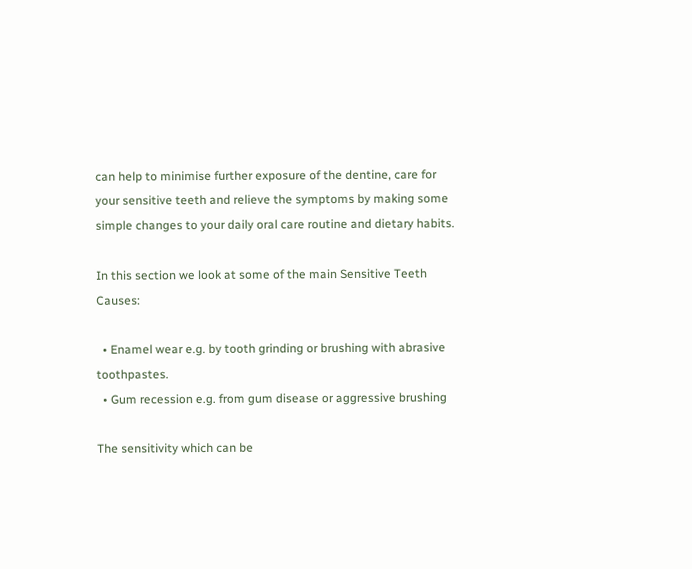can help to minimise further exposure of the dentine, care for your sensitive teeth and relieve the symptoms by making some simple changes to your daily oral care routine and dietary habits.

In this section we look at some of the main Sensitive Teeth Causes:

  • Enamel wear e.g. by tooth grinding or brushing with abrasive toothpastes.
  • Gum recession e.g. from gum disease or aggressive brushing

The sensitivity which can be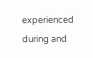experienced during and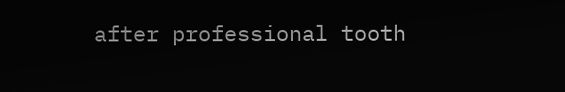after professional tooth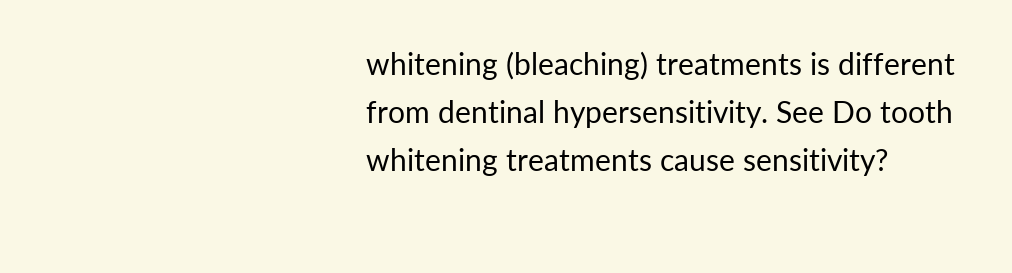whitening (bleaching) treatments is different from dentinal hypersensitivity. See Do tooth whitening treatments cause sensitivity?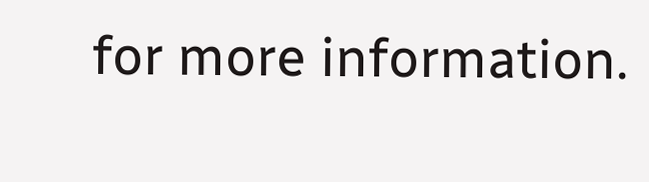for more information.